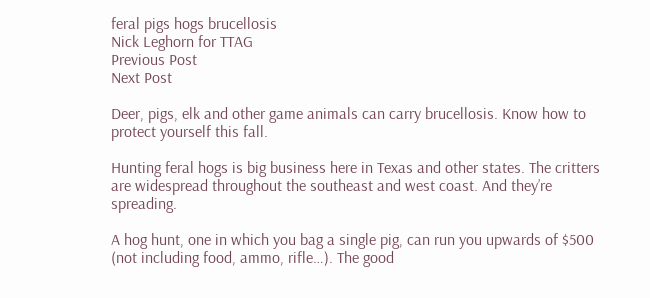feral pigs hogs brucellosis
Nick Leghorn for TTAG
Previous Post
Next Post

Deer, pigs, elk and other game animals can carry brucellosis. Know how to protect yourself this fall.

Hunting feral hogs is big business here in Texas and other states. The critters are widespread throughout the southeast and west coast. And they’re spreading.

A hog hunt, one in which you bag a single pig, can run you upwards of $500 (not including food, ammo, rifle…). The good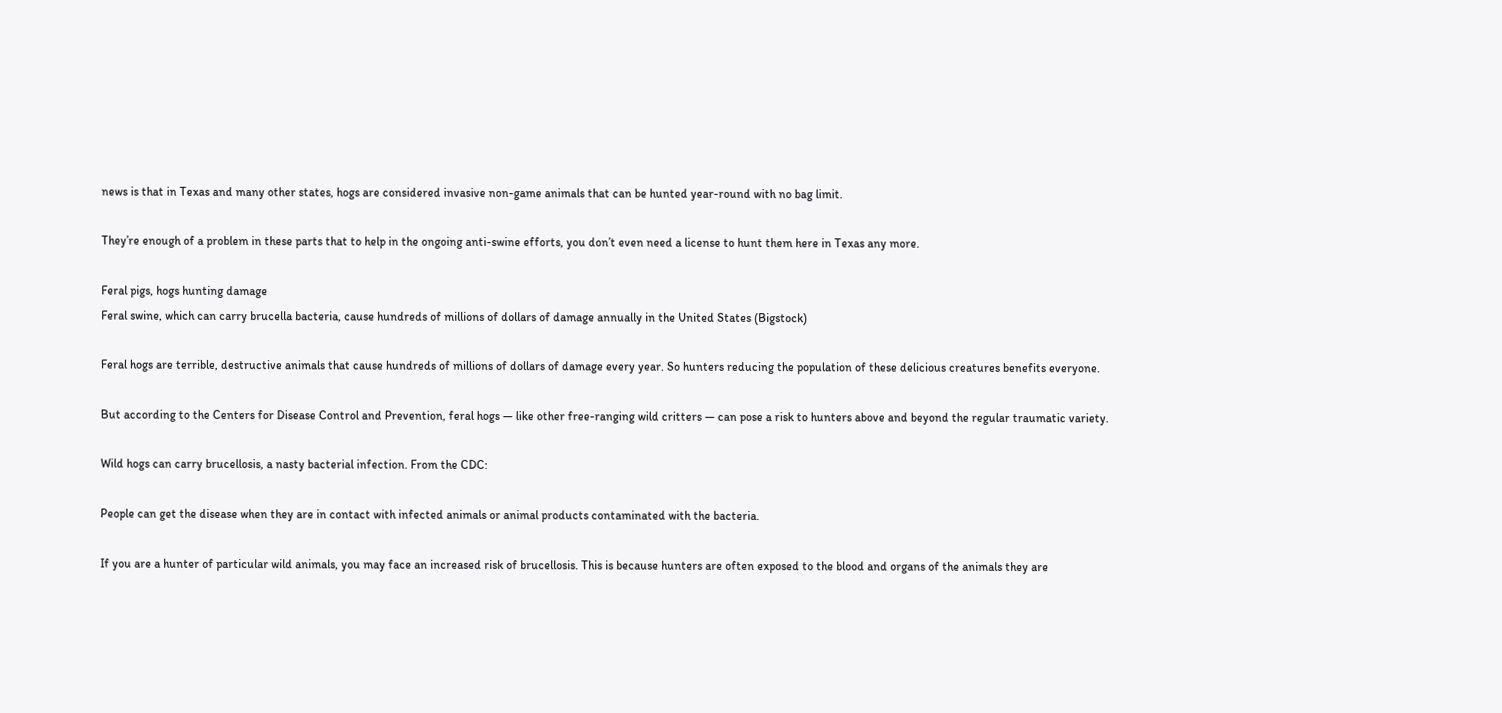news is that in Texas and many other states, hogs are considered invasive non-game animals that can be hunted year-round with no bag limit.

They’re enough of a problem in these parts that to help in the ongoing anti-swine efforts, you don’t even need a license to hunt them here in Texas any more.

Feral pigs, hogs hunting damage
Feral swine, which can carry brucella bacteria, cause hundreds of millions of dollars of damage annually in the United States (Bigstock)

Feral hogs are terrible, destructive animals that cause hundreds of millions of dollars of damage every year. So hunters reducing the population of these delicious creatures benefits everyone.

But according to the Centers for Disease Control and Prevention, feral hogs — like other free-ranging wild critters — can pose a risk to hunters above and beyond the regular traumatic variety.

Wild hogs can carry brucellosis, a nasty bacterial infection. From the CDC:

People can get the disease when they are in contact with infected animals or animal products contaminated with the bacteria.

If you are a hunter of particular wild animals, you may face an increased risk of brucellosis. This is because hunters are often exposed to the blood and organs of the animals they are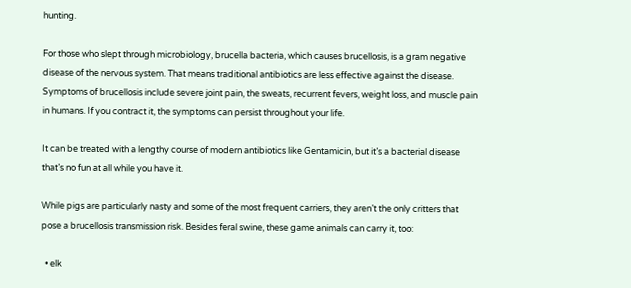hunting.

For those who slept through microbiology, brucella bacteria, which causes brucellosis, is a gram negative disease of the nervous system. That means traditional antibiotics are less effective against the disease. Symptoms of brucellosis include severe joint pain, the sweats, recurrent fevers, weight loss, and muscle pain in humans. If you contract it, the symptoms can persist throughout your life.

It can be treated with a lengthy course of modern antibiotics like Gentamicin, but it’s a bacterial disease that’s no fun at all while you have it.

While pigs are particularly nasty and some of the most frequent carriers, they aren’t the only critters that pose a brucellosis transmission risk. Besides feral swine, these game animals can carry it, too:

  • elk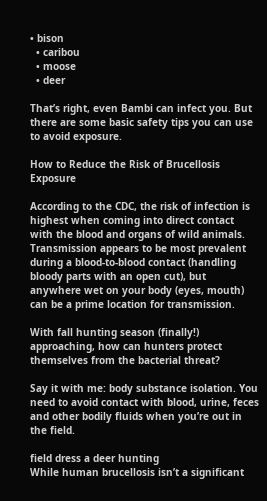• bison
  • caribou
  • moose
  • deer

That’s right, even Bambi can infect you. But there are some basic safety tips you can use to avoid exposure.

How to Reduce the Risk of Brucellosis Exposure

According to the CDC, the risk of infection is highest when coming into direct contact with the blood and organs of wild animals. Transmission appears to be most prevalent during a blood-to-blood contact (handling bloody parts with an open cut), but anywhere wet on your body (eyes, mouth) can be a prime location for transmission.

With fall hunting season (finally!) approaching, how can hunters protect themselves from the bacterial threat?

Say it with me: body substance isolation. You need to avoid contact with blood, urine, feces and other bodily fluids when you’re out in the field.

field dress a deer hunting
While human brucellosis isn’t a significant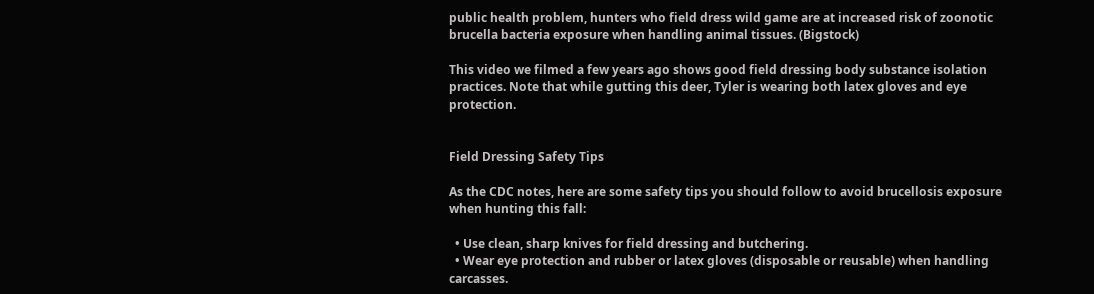public health problem, hunters who field dress wild game are at increased risk of zoonotic brucella bacteria exposure when handling animal tissues. (Bigstock)

This video we filmed a few years ago shows good field dressing body substance isolation practices. Note that while gutting this deer, Tyler is wearing both latex gloves and eye protection.


Field Dressing Safety Tips

As the CDC notes, here are some safety tips you should follow to avoid brucellosis exposure when hunting this fall:

  • Use clean, sharp knives for field dressing and butchering.
  • Wear eye protection and rubber or latex gloves (disposable or reusable) when handling carcasses.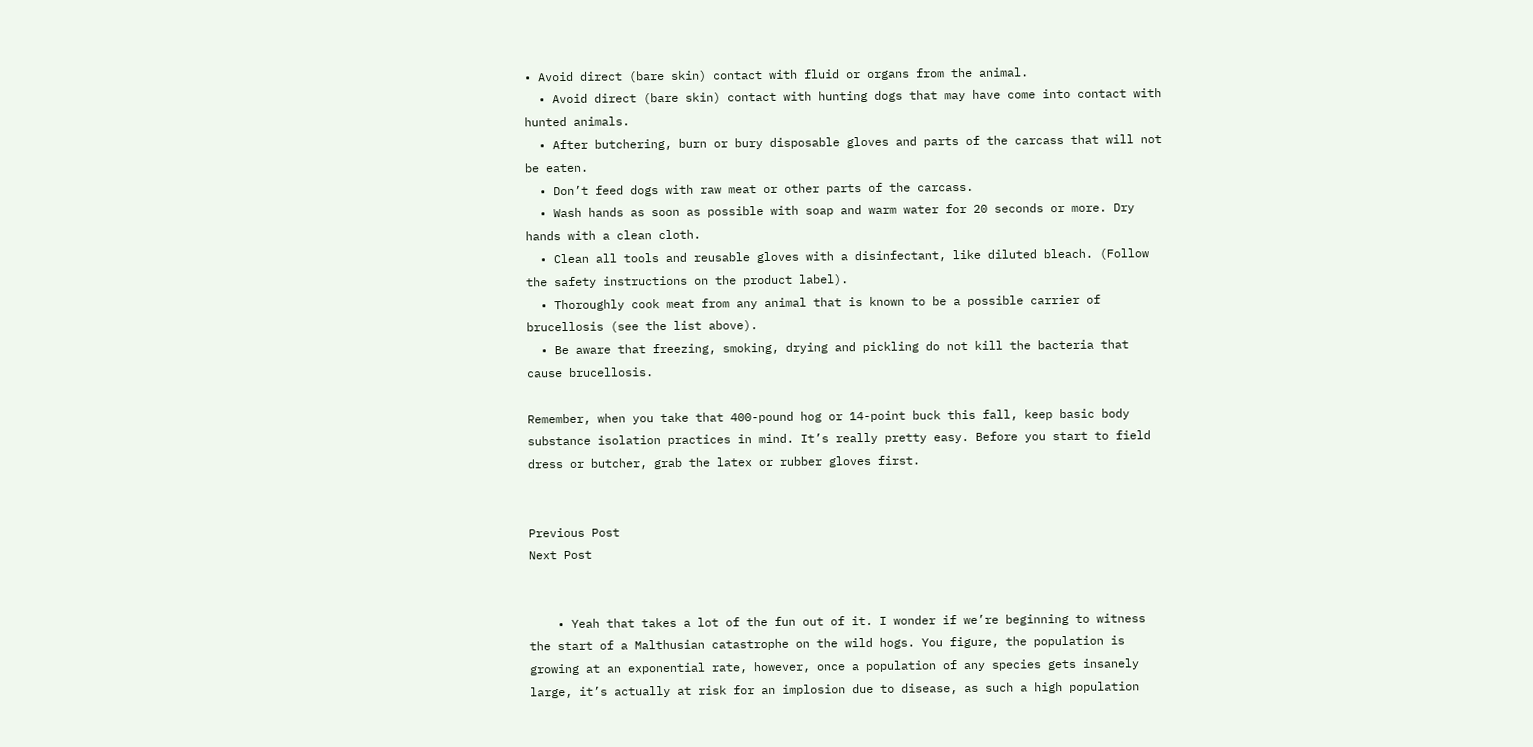• Avoid direct (bare skin) contact with fluid or organs from the animal.
  • Avoid direct (bare skin) contact with hunting dogs that may have come into contact with hunted animals.
  • After butchering, burn or bury disposable gloves and parts of the carcass that will not be eaten.
  • Don’t feed dogs with raw meat or other parts of the carcass.
  • Wash hands as soon as possible with soap and warm water for 20 seconds or more. Dry hands with a clean cloth.
  • Clean all tools and reusable gloves with a disinfectant, like diluted bleach. (Follow the safety instructions on the product label).
  • Thoroughly cook meat from any animal that is known to be a possible carrier of brucellosis (see the list above).
  • Be aware that freezing, smoking, drying and pickling do not kill the bacteria that cause brucellosis.

Remember, when you take that 400-pound hog or 14-point buck this fall, keep basic body substance isolation practices in mind. It’s really pretty easy. Before you start to field dress or butcher, grab the latex or rubber gloves first.


Previous Post
Next Post


    • Yeah that takes a lot of the fun out of it. I wonder if we’re beginning to witness the start of a Malthusian catastrophe on the wild hogs. You figure, the population is growing at an exponential rate, however, once a population of any species gets insanely large, it’s actually at risk for an implosion due to disease, as such a high population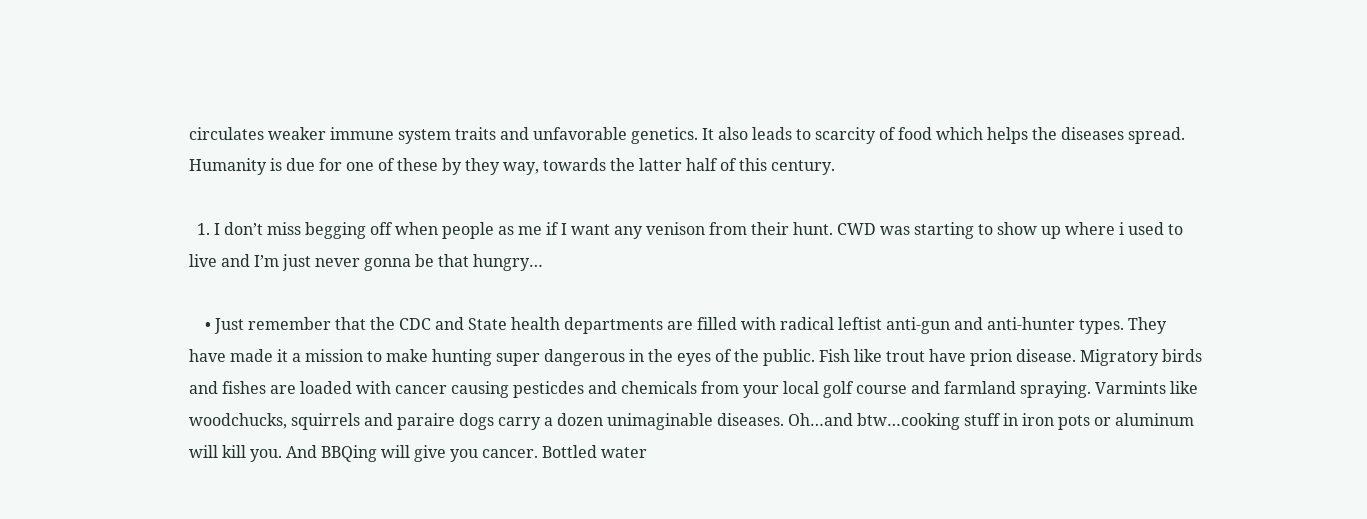circulates weaker immune system traits and unfavorable genetics. It also leads to scarcity of food which helps the diseases spread. Humanity is due for one of these by they way, towards the latter half of this century.

  1. I don’t miss begging off when people as me if I want any venison from their hunt. CWD was starting to show up where i used to live and I’m just never gonna be that hungry…

    • Just remember that the CDC and State health departments are filled with radical leftist anti-gun and anti-hunter types. They have made it a mission to make hunting super dangerous in the eyes of the public. Fish like trout have prion disease. Migratory birds and fishes are loaded with cancer causing pesticdes and chemicals from your local golf course and farmland spraying. Varmints like woodchucks, squirrels and paraire dogs carry a dozen unimaginable diseases. Oh…and btw…cooking stuff in iron pots or aluminum will kill you. And BBQing will give you cancer. Bottled water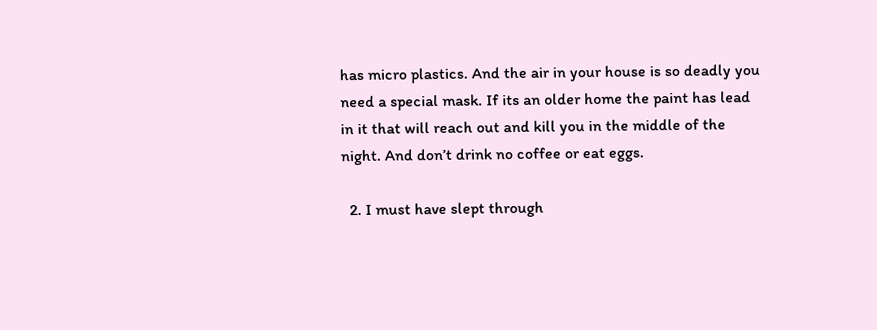has micro plastics. And the air in your house is so deadly you need a special mask. If its an older home the paint has lead in it that will reach out and kill you in the middle of the night. And don’t drink no coffee or eat eggs.

  2. I must have slept through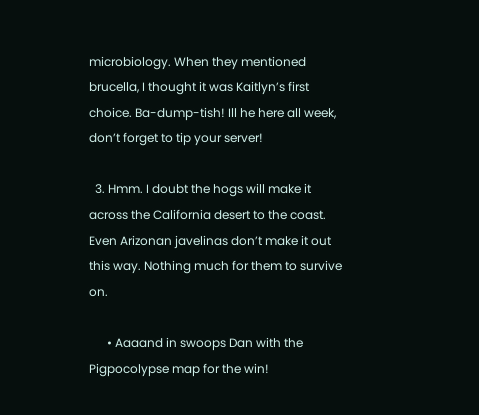microbiology. When they mentioned brucella, I thought it was Kaitlyn’s first choice. Ba-dump-tish! Ill he here all week, don’t forget to tip your server!

  3. Hmm. I doubt the hogs will make it across the California desert to the coast. Even Arizonan javelinas don’t make it out this way. Nothing much for them to survive on.

      • Aaaand in swoops Dan with the Pigpocolypse map for the win!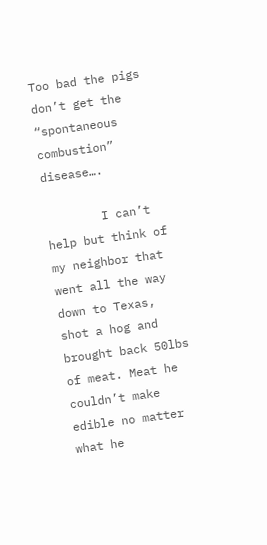Too bad the pigs don’t get the “spontaneous combustion” disease….

        I can’t help but think of my neighbor that went all the way down to Texas, shot a hog and brought back 50lbs of meat. Meat he couldn’t make edible no matter what he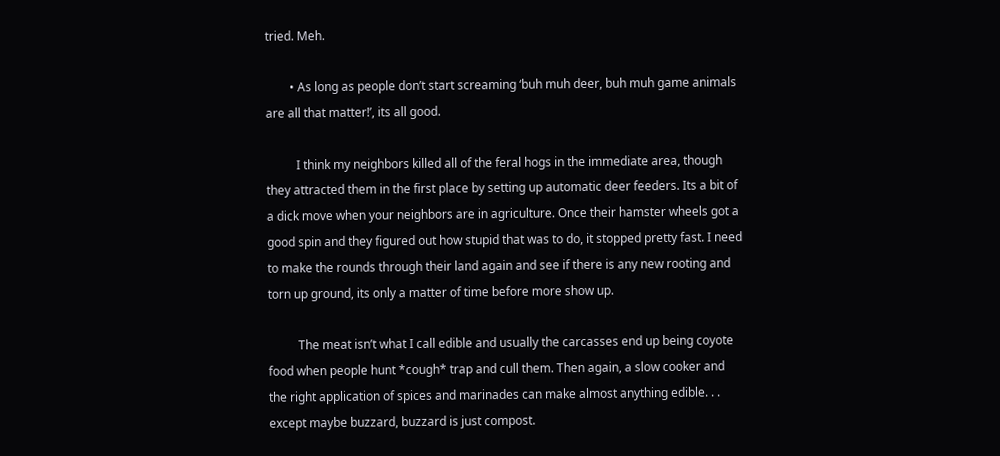tried. Meh.

        • As long as people don’t start screaming ‘buh muh deer, buh muh game animals are all that matter!’, its all good.

          I think my neighbors killed all of the feral hogs in the immediate area, though they attracted them in the first place by setting up automatic deer feeders. Its a bit of a dick move when your neighbors are in agriculture. Once their hamster wheels got a good spin and they figured out how stupid that was to do, it stopped pretty fast. I need to make the rounds through their land again and see if there is any new rooting and torn up ground, its only a matter of time before more show up.

          The meat isn’t what I call edible and usually the carcasses end up being coyote food when people hunt *cough* trap and cull them. Then again, a slow cooker and the right application of spices and marinades can make almost anything edible. . . except maybe buzzard, buzzard is just compost.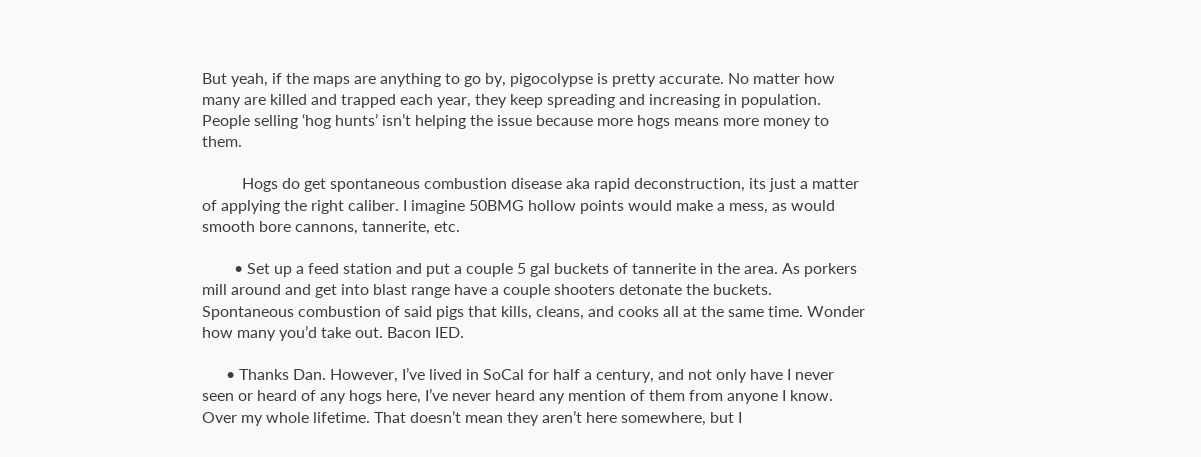But yeah, if the maps are anything to go by, pigocolypse is pretty accurate. No matter how many are killed and trapped each year, they keep spreading and increasing in population. People selling ‘hog hunts’ isn’t helping the issue because more hogs means more money to them.

          Hogs do get spontaneous combustion disease aka rapid deconstruction, its just a matter of applying the right caliber. I imagine 50BMG hollow points would make a mess, as would smooth bore cannons, tannerite, etc.

        • Set up a feed station and put a couple 5 gal buckets of tannerite in the area. As porkers mill around and get into blast range have a couple shooters detonate the buckets. Spontaneous combustion of said pigs that kills, cleans, and cooks all at the same time. Wonder how many you’d take out. Bacon IED.

      • Thanks Dan. However, I’ve lived in SoCal for half a century, and not only have I never seen or heard of any hogs here, I’ve never heard any mention of them from anyone I know. Over my whole lifetime. That doesn’t mean they aren’t here somewhere, but I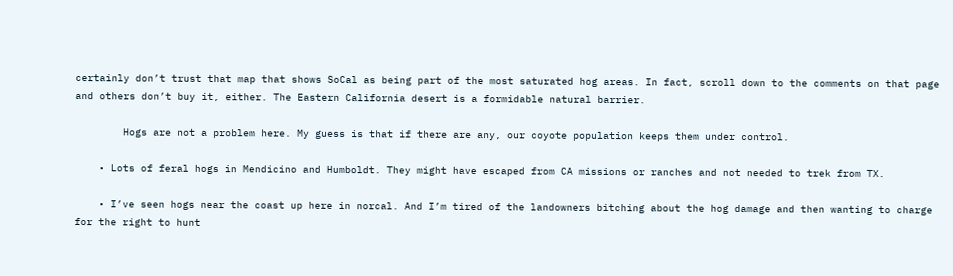certainly don’t trust that map that shows SoCal as being part of the most saturated hog areas. In fact, scroll down to the comments on that page and others don’t buy it, either. The Eastern California desert is a formidable natural barrier.

        Hogs are not a problem here. My guess is that if there are any, our coyote population keeps them under control.

    • Lots of feral hogs in Mendicino and Humboldt. They might have escaped from CA missions or ranches and not needed to trek from TX.

    • I’ve seen hogs near the coast up here in norcal. And I’m tired of the landowners bitching about the hog damage and then wanting to charge for the right to hunt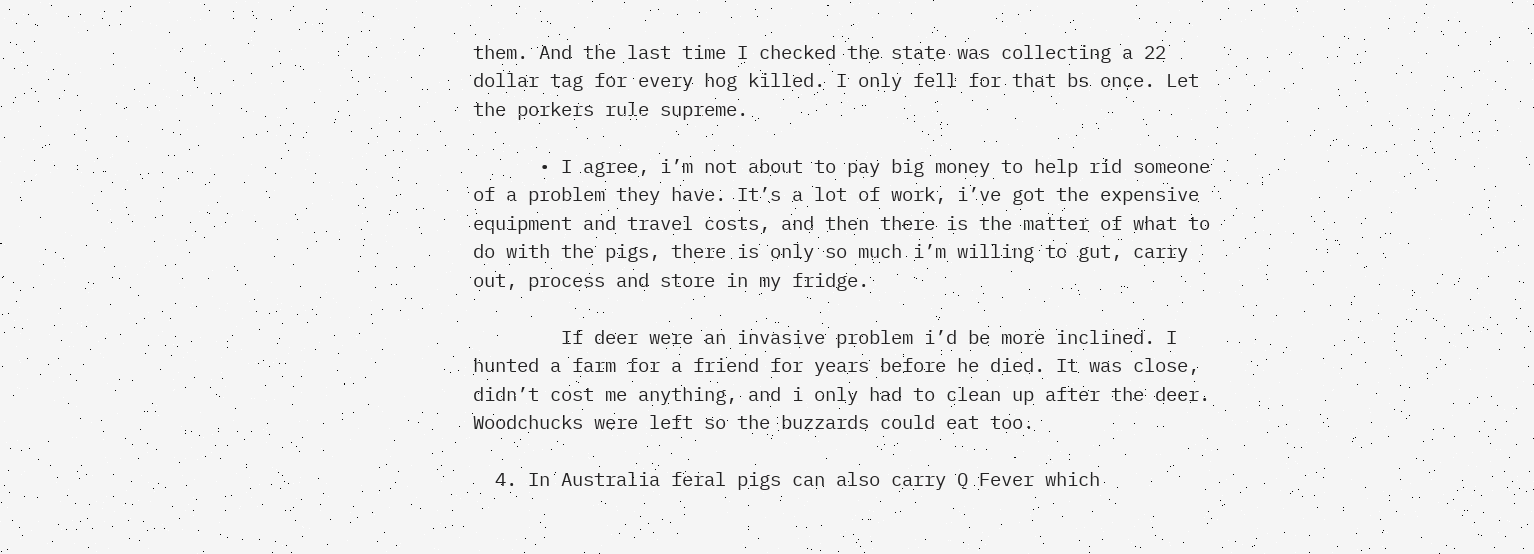them. And the last time I checked the state was collecting a 22 dollar tag for every hog killed. I only fell for that bs once. Let the porkers rule supreme.

      • I agree, i’m not about to pay big money to help rid someone of a problem they have. It’s a lot of work, i’ve got the expensive equipment and travel costs, and then there is the matter of what to do with the pigs, there is only so much i’m willing to gut, carry out, process and store in my fridge.

        If deer were an invasive problem i’d be more inclined. I hunted a farm for a friend for years before he died. It was close, didn’t cost me anything, and i only had to clean up after the deer. Woodchucks were left so the buzzards could eat too.

  4. In Australia feral pigs can also carry Q Fever which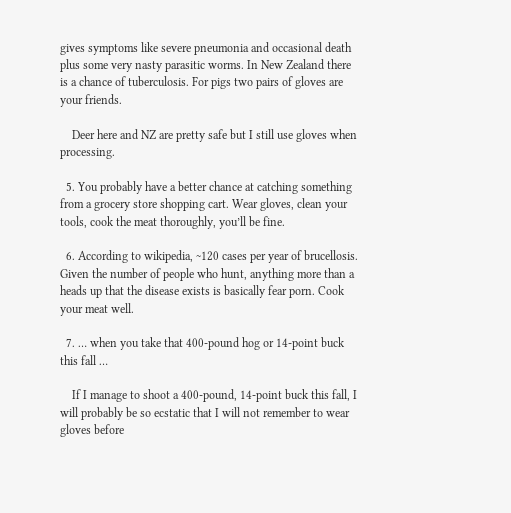gives symptoms like severe pneumonia and occasional death plus some very nasty parasitic worms. In New Zealand there is a chance of tuberculosis. For pigs two pairs of gloves are your friends.

    Deer here and NZ are pretty safe but I still use gloves when processing.

  5. You probably have a better chance at catching something from a grocery store shopping cart. Wear gloves, clean your tools, cook the meat thoroughly, you’ll be fine.

  6. According to wikipedia, ~120 cases per year of brucellosis. Given the number of people who hunt, anything more than a heads up that the disease exists is basically fear porn. Cook your meat well.

  7. … when you take that 400-pound hog or 14-point buck this fall …

    If I manage to shoot a 400-pound, 14-point buck this fall, I will probably be so ecstatic that I will not remember to wear gloves before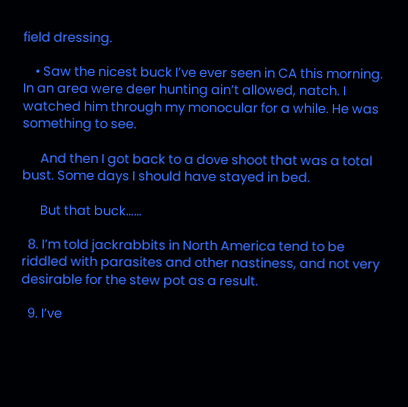field dressing.

    • Saw the nicest buck I’ve ever seen in CA this morning. In an area were deer hunting ain’t allowed, natch. I watched him through my monocular for a while. He was something to see.

      And then I got back to a dove shoot that was a total bust. Some days I should have stayed in bed.

      But that buck……

  8. I’m told jackrabbits in North America tend to be riddled with parasites and other nastiness, and not very desirable for the stew pot as a result.

  9. I’ve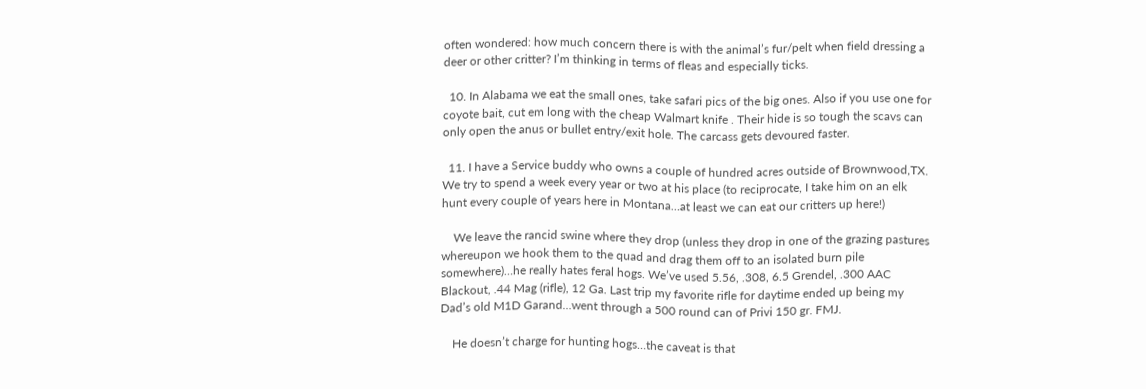often wondered: how much concern there is with the animal’s fur/pelt when field dressing a deer or other critter? I’m thinking in terms of fleas and especially ticks.

  10. In Alabama we eat the small ones, take safari pics of the big ones. Also if you use one for coyote bait, cut em long with the cheap Walmart knife . Their hide is so tough the scavs can only open the anus or bullet entry/exit hole. The carcass gets devoured faster.

  11. I have a Service buddy who owns a couple of hundred acres outside of Brownwood,TX. We try to spend a week every year or two at his place (to reciprocate, I take him on an elk hunt every couple of years here in Montana…at least we can eat our critters up here!)

    We leave the rancid swine where they drop (unless they drop in one of the grazing pastures whereupon we hook them to the quad and drag them off to an isolated burn pile somewhere)…he really hates feral hogs. We’ve used 5.56, .308, 6.5 Grendel, .300 AAC Blackout, .44 Mag (rifle), 12 Ga. Last trip my favorite rifle for daytime ended up being my Dad’s old M1D Garand…went through a 500 round can of Privi 150 gr. FMJ.

    He doesn’t charge for hunting hogs…the caveat is that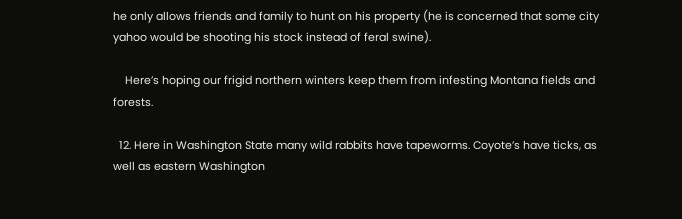he only allows friends and family to hunt on his property (he is concerned that some city yahoo would be shooting his stock instead of feral swine).

    Here’s hoping our frigid northern winters keep them from infesting Montana fields and forests.

  12. Here in Washington State many wild rabbits have tapeworms. Coyote’s have ticks, as well as eastern Washington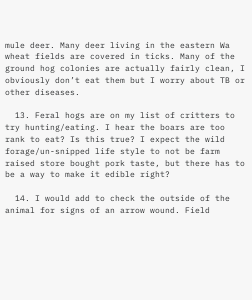mule deer. Many deer living in the eastern Wa wheat fields are covered in ticks. Many of the ground hog colonies are actually fairly clean, I obviously don’t eat them but I worry about TB or other diseases.

  13. Feral hogs are on my list of critters to try hunting/eating. I hear the boars are too rank to eat? Is this true? I expect the wild forage/un-snipped life style to not be farm raised store bought pork taste, but there has to be a way to make it edible right?

  14. I would add to check the outside of the animal for signs of an arrow wound. Field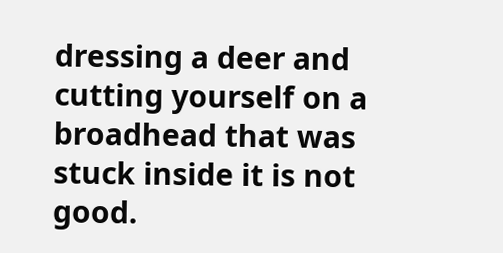dressing a deer and cutting yourself on a broadhead that was stuck inside it is not good.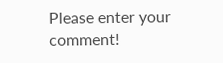Please enter your comment!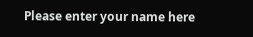Please enter your name here